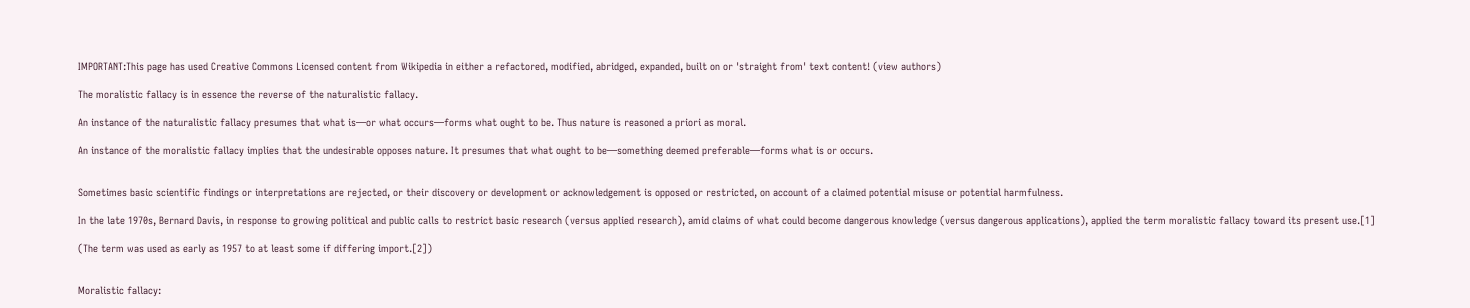IMPORTANT:This page has used Creative Commons Licensed content from Wikipedia in either a refactored, modified, abridged, expanded, built on or 'straight from' text content! (view authors)

The moralistic fallacy is in essence the reverse of the naturalistic fallacy.

An instance of the naturalistic fallacy presumes that what is—or what occurs—forms what ought to be. Thus nature is reasoned a priori as moral.

An instance of the moralistic fallacy implies that the undesirable opposes nature. It presumes that what ought to be—something deemed preferable—forms what is or occurs.


Sometimes basic scientific findings or interpretations are rejected, or their discovery or development or acknowledgement is opposed or restricted, on account of a claimed potential misuse or potential harmfulness.

In the late 1970s, Bernard Davis, in response to growing political and public calls to restrict basic research (versus applied research), amid claims of what could become dangerous knowledge (versus dangerous applications), applied the term moralistic fallacy toward its present use.[1]

(The term was used as early as 1957 to at least some if differing import.[2])


Moralistic fallacy: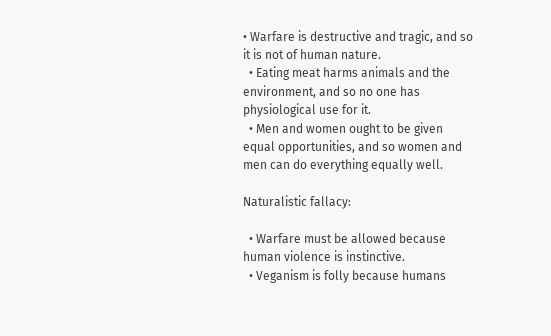• Warfare is destructive and tragic, and so it is not of human nature.
  • Eating meat harms animals and the environment, and so no one has physiological use for it.
  • Men and women ought to be given equal opportunities, and so women and men can do everything equally well.

Naturalistic fallacy:

  • Warfare must be allowed because human violence is instinctive.
  • Veganism is folly because humans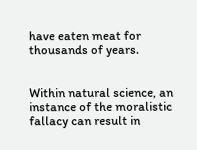have eaten meat for thousands of years.


Within natural science, an instance of the moralistic fallacy can result in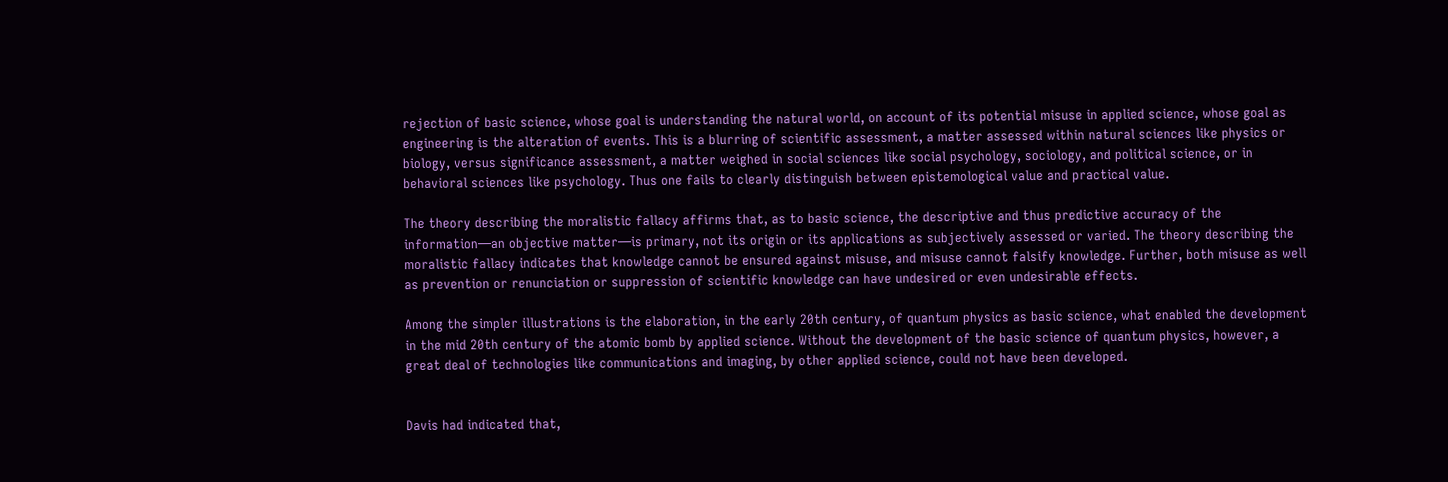rejection of basic science, whose goal is understanding the natural world, on account of its potential misuse in applied science, whose goal as engineering is the alteration of events. This is a blurring of scientific assessment, a matter assessed within natural sciences like physics or biology, versus significance assessment, a matter weighed in social sciences like social psychology, sociology, and political science, or in behavioral sciences like psychology. Thus one fails to clearly distinguish between epistemological value and practical value.

The theory describing the moralistic fallacy affirms that, as to basic science, the descriptive and thus predictive accuracy of the information—an objective matter—is primary, not its origin or its applications as subjectively assessed or varied. The theory describing the moralistic fallacy indicates that knowledge cannot be ensured against misuse, and misuse cannot falsify knowledge. Further, both misuse as well as prevention or renunciation or suppression of scientific knowledge can have undesired or even undesirable effects.

Among the simpler illustrations is the elaboration, in the early 20th century, of quantum physics as basic science, what enabled the development in the mid 20th century of the atomic bomb by applied science. Without the development of the basic science of quantum physics, however, a great deal of technologies like communications and imaging, by other applied science, could not have been developed.


Davis had indicated that,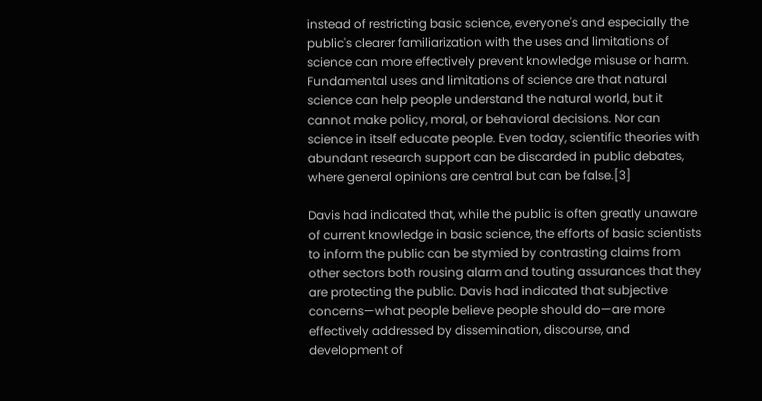instead of restricting basic science, everyone's and especially the public's clearer familiarization with the uses and limitations of science can more effectively prevent knowledge misuse or harm. Fundamental uses and limitations of science are that natural science can help people understand the natural world, but it cannot make policy, moral, or behavioral decisions. Nor can science in itself educate people. Even today, scientific theories with abundant research support can be discarded in public debates, where general opinions are central but can be false.[3]

Davis had indicated that, while the public is often greatly unaware of current knowledge in basic science, the efforts of basic scientists to inform the public can be stymied by contrasting claims from other sectors both rousing alarm and touting assurances that they are protecting the public. Davis had indicated that subjective concerns—what people believe people should do—are more effectively addressed by dissemination, discourse, and development of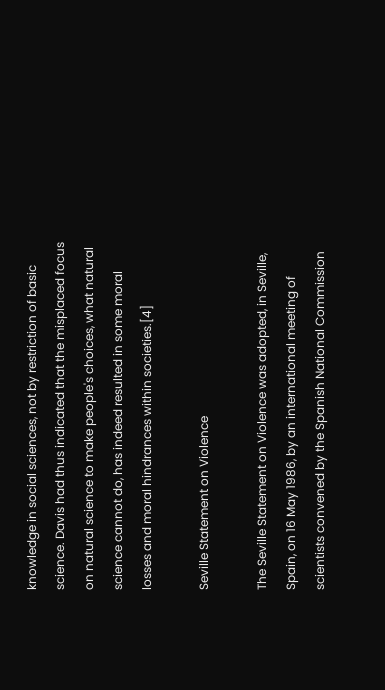knowledge in social sciences, not by restriction of basic science. Davis had thus indicated that the misplaced focus on natural science to make people's choices, what natural science cannot do, has indeed resulted in some moral losses and moral hindrances within societies.[4]

Seville Statement on Violence

The Seville Statement on Violence was adopted, in Seville, Spain, on 16 May 1986, by an international meeting of scientists convened by the Spanish National Commission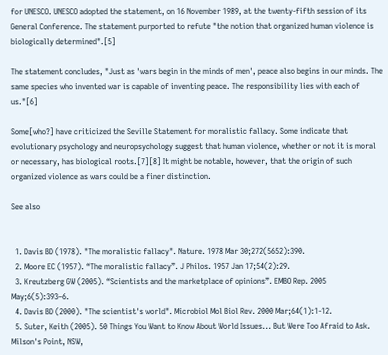for UNESCO. UNESCO adopted the statement, on 16 November 1989, at the twenty-fifth session of its General Conference. The statement purported to refute "the notion that organized human violence is biologically determined".[5]

The statement concludes, "Just as 'wars begin in the minds of men', peace also begins in our minds. The same species who invented war is capable of inventing peace. The responsibility lies with each of us."[6]

Some[who?] have criticized the Seville Statement for moralistic fallacy. Some indicate that evolutionary psychology and neuropsychology suggest that human violence, whether or not it is moral or necessary, has biological roots.[7][8] It might be notable, however, that the origin of such organized violence as wars could be a finer distinction.

See also


  1. Davis BD (1978). "The moralistic fallacy". Nature. 1978 Mar 30;272(5652):390.
  2. Moore EC (1957). “The moralistic fallacy”. J Philos. 1957 Jan 17;54(2):29.
  3. Kreutzberg GW (2005). “Scientists and the marketplace of opinions”. EMBO Rep. 2005 May;6(5):393–6.
  4. Davis BD (2000). "The scientist's world". Microbiol Mol Biol Rev. 2000 Mar;64(1):1-12.
  5. Suter, Keith (2005). 50 Things You Want to Know About World Issues... But Were Too Afraid to Ask. Milson's Point, NSW,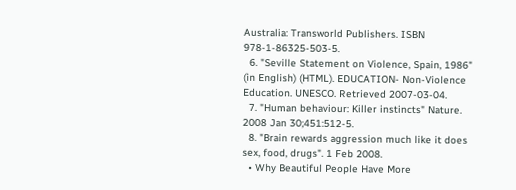Australia: Transworld Publishers. ISBN 978-1-86325-503-5.
  6. "Seville Statement on Violence, Spain, 1986" (in English) (HTML). EDUCATION- Non-Violence Education. UNESCO. Retrieved 2007-03-04.
  7. "Human behaviour: Killer instincts" Nature. 2008 Jan 30;451:512-5.
  8. "Brain rewards aggression much like it does sex, food, drugs". 1 Feb 2008.
  • Why Beautiful People Have More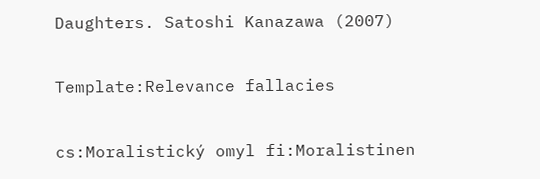Daughters. Satoshi Kanazawa (2007)

Template:Relevance fallacies

cs:Moralistický omyl fi:Moralistinen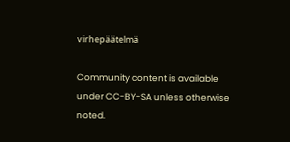virhepäätelmä

Community content is available under CC-BY-SA unless otherwise noted.